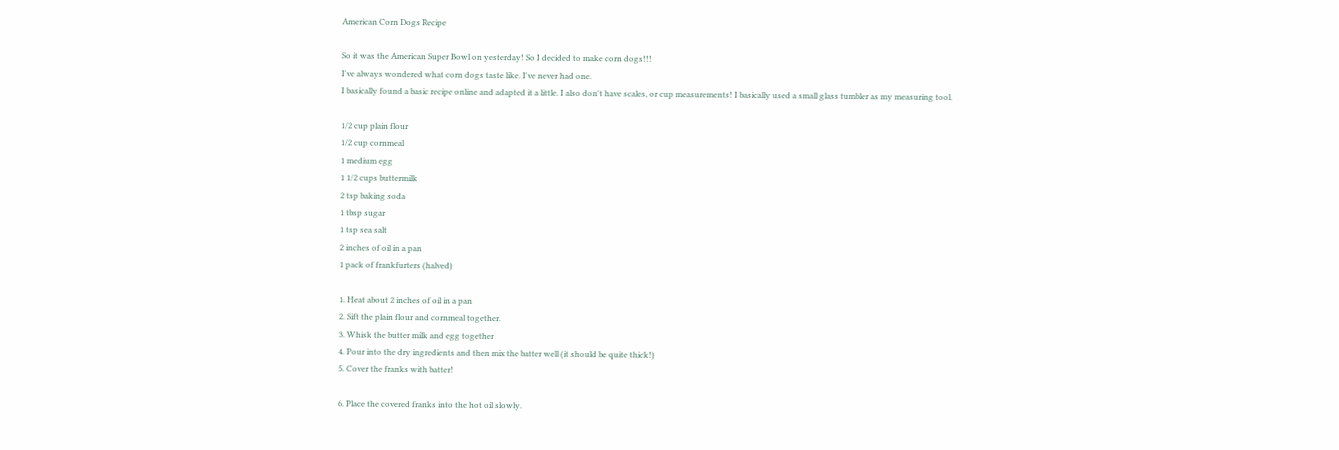American Corn Dogs Recipe

So it was the American Super Bowl on yesterday! So I decided to make corn dogs!!!
I've always wondered what corn dogs taste like. I've never had one.
I basically found a basic recipe online and adapted it a little. I also don't have scales, or cup measurements! I basically used a small glass tumbler as my measuring tool.

1/2 cup plain flour
1/2 cup cornmeal
1 medium egg
1 1/2 cups buttermilk
2 tsp baking soda
1 tbsp sugar
1 tsp sea salt
2 inches of oil in a pan
1 pack of frankfurters (halved)

1. Heat about 2 inches of oil in a pan
2. Sift the plain flour and cornmeal together.
3. Whisk the butter milk and egg together
4. Pour into the dry ingredients and then mix the batter well (it should be quite thick!)
5. Cover the franks with batter!

6. Place the covered franks into the hot oil slowly.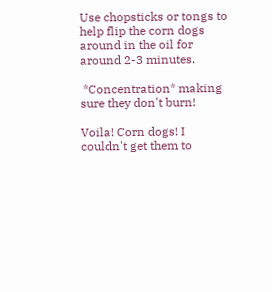Use chopsticks or tongs to help flip the corn dogs around in the oil for around 2-3 minutes.

 *Concentration* making sure they don't burn!

Voila! Corn dogs! I couldn't get them to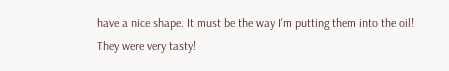have a nice shape. It must be the way I'm putting them into the oil!
They were very tasty!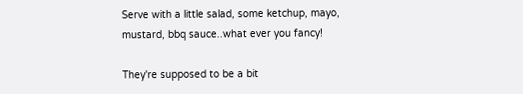Serve with a little salad, some ketchup, mayo, mustard, bbq sauce..what ever you fancy!

They're supposed to be a bit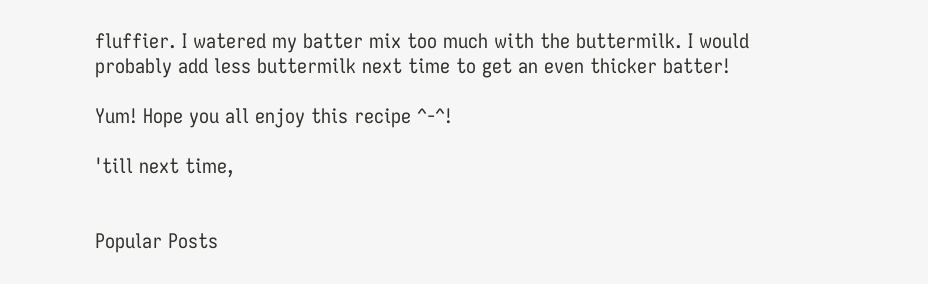fluffier. I watered my batter mix too much with the buttermilk. I would probably add less buttermilk next time to get an even thicker batter!

Yum! Hope you all enjoy this recipe ^-^!

'till next time,


Popular Posts